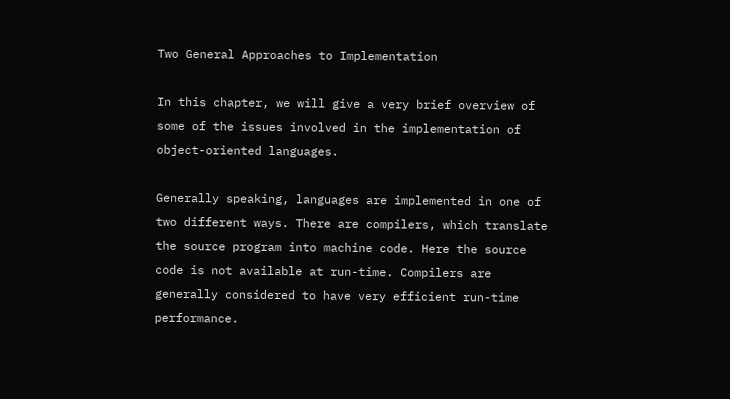Two General Approaches to Implementation

In this chapter, we will give a very brief overview of some of the issues involved in the implementation of object-oriented languages.

Generally speaking, languages are implemented in one of two different ways. There are compilers, which translate the source program into machine code. Here the source code is not available at run-time. Compilers are generally considered to have very efficient run-time performance.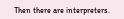Then there are interpreters.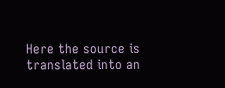Here the source is translated into an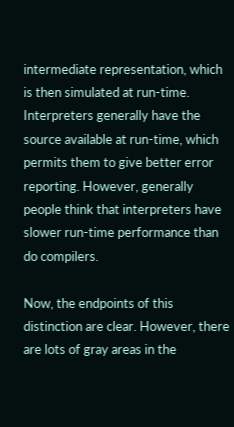intermediate representation, which is then simulated at run-time. Interpreters generally have the source available at run-time, which permits them to give better error reporting. However, generally people think that interpreters have slower run-time performance than do compilers.

Now, the endpoints of this distinction are clear. However, there are lots of gray areas in the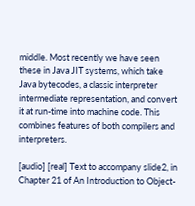middle. Most recently we have seen these in Java JIT systems, which take Java bytecodes, a classic interpreter intermediate representation, and convert it at run-time into machine code. This combines features of both compilers and interpreters.

[audio] [real] Text to accompany slide2, in Chapter 21 of An Introduction to Object-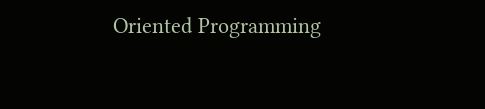Oriented Programming